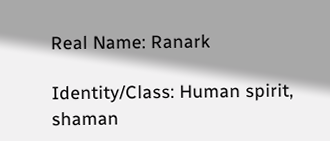Real Name: Ranark

Identity/Class: Human spirit, shaman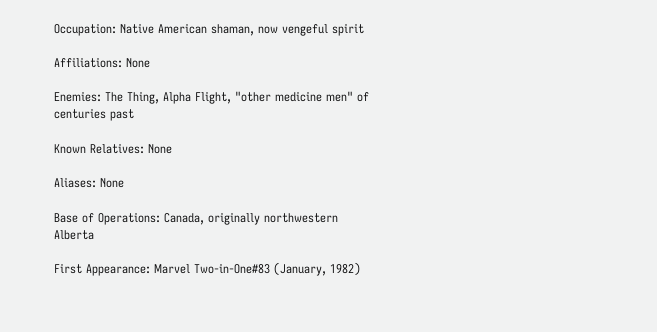Occupation: Native American shaman, now vengeful spirit

Affiliations: None

Enemies: The Thing, Alpha Flight, "other medicine men" of centuries past

Known Relatives: None

Aliases: None

Base of Operations: Canada, originally northwestern Alberta

First Appearance: Marvel Two-in-One#83 (January, 1982)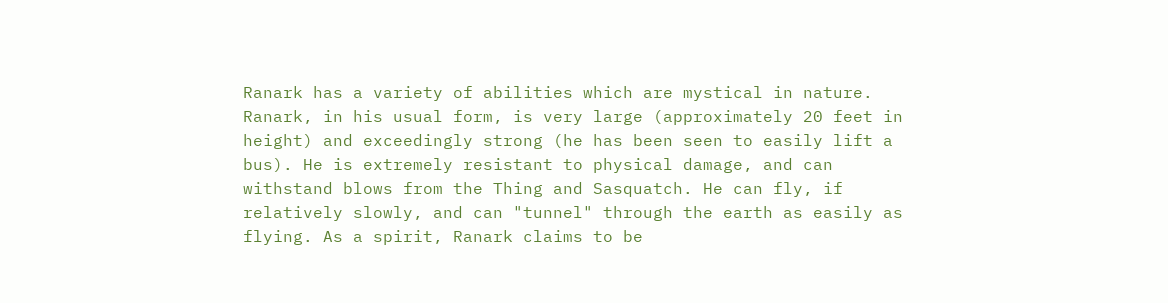Ranark has a variety of abilities which are mystical in nature.
Ranark, in his usual form, is very large (approximately 20 feet in height) and exceedingly strong (he has been seen to easily lift a bus). He is extremely resistant to physical damage, and can withstand blows from the Thing and Sasquatch. He can fly, if relatively slowly, and can "tunnel" through the earth as easily as flying. As a spirit, Ranark claims to be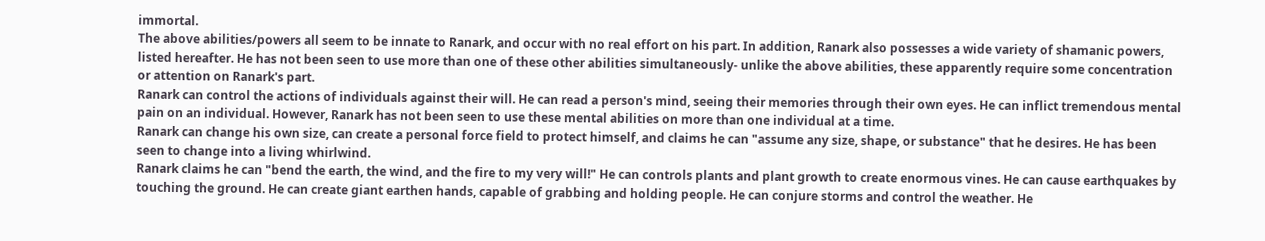immortal.
The above abilities/powers all seem to be innate to Ranark, and occur with no real effort on his part. In addition, Ranark also possesses a wide variety of shamanic powers, listed hereafter. He has not been seen to use more than one of these other abilities simultaneously- unlike the above abilities, these apparently require some concentration or attention on Ranark's part.
Ranark can control the actions of individuals against their will. He can read a person's mind, seeing their memories through their own eyes. He can inflict tremendous mental pain on an individual. However, Ranark has not been seen to use these mental abilities on more than one individual at a time.
Ranark can change his own size, can create a personal force field to protect himself, and claims he can "assume any size, shape, or substance" that he desires. He has been seen to change into a living whirlwind.
Ranark claims he can "bend the earth, the wind, and the fire to my very will!" He can controls plants and plant growth to create enormous vines. He can cause earthquakes by touching the ground. He can create giant earthen hands, capable of grabbing and holding people. He can conjure storms and control the weather. He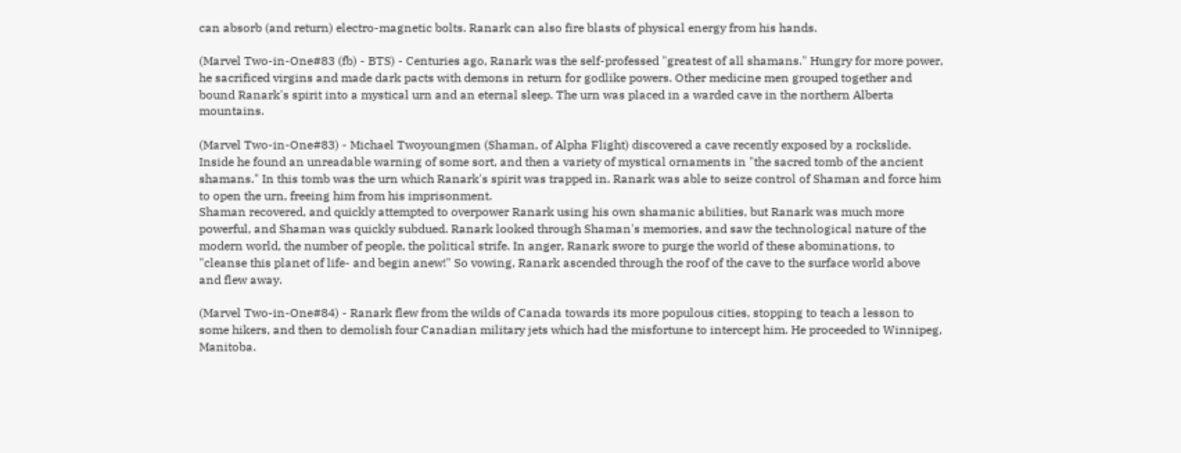can absorb (and return) electro-magnetic bolts. Ranark can also fire blasts of physical energy from his hands.

(Marvel Two-in-One#83 (fb) - BTS) - Centuries ago, Ranark was the self-professed "greatest of all shamans." Hungry for more power, he sacrificed virgins and made dark pacts with demons in return for godlike powers. Other medicine men grouped together and bound Ranark's spirit into a mystical urn and an eternal sleep. The urn was placed in a warded cave in the northern Alberta mountains.

(Marvel Two-in-One#83) - Michael Twoyoungmen (Shaman, of Alpha Flight) discovered a cave recently exposed by a rockslide. Inside he found an unreadable warning of some sort, and then a variety of mystical ornaments in "the sacred tomb of the ancient shamans." In this tomb was the urn which Ranark's spirit was trapped in. Ranark was able to seize control of Shaman and force him to open the urn, freeing him from his imprisonment.
Shaman recovered, and quickly attempted to overpower Ranark using his own shamanic abilities, but Ranark was much more powerful, and Shaman was quickly subdued. Ranark looked through Shaman's memories, and saw the technological nature of the modern world, the number of people, the political strife. In anger, Ranark swore to purge the world of these abominations, to "cleanse this planet of life- and begin anew!" So vowing, Ranark ascended through the roof of the cave to the surface world above and flew away.

(Marvel Two-in-One#84) - Ranark flew from the wilds of Canada towards its more populous cities, stopping to teach a lesson to some hikers, and then to demolish four Canadian military jets which had the misfortune to intercept him. He proceeded to Winnipeg, Manitoba.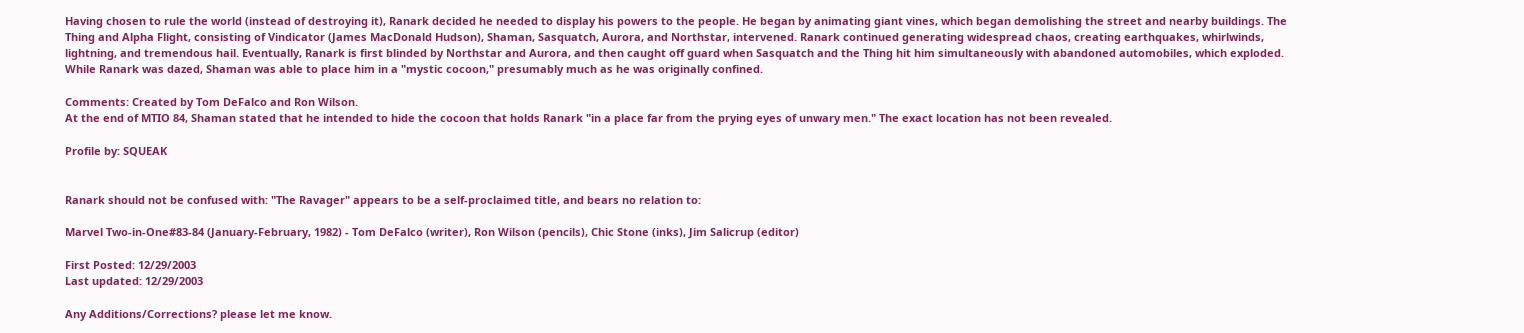Having chosen to rule the world (instead of destroying it), Ranark decided he needed to display his powers to the people. He began by animating giant vines, which began demolishing the street and nearby buildings. The Thing and Alpha Flight, consisting of Vindicator (James MacDonald Hudson), Shaman, Sasquatch, Aurora, and Northstar, intervened. Ranark continued generating widespread chaos, creating earthquakes, whirlwinds, lightning, and tremendous hail. Eventually, Ranark is first blinded by Northstar and Aurora, and then caught off guard when Sasquatch and the Thing hit him simultaneously with abandoned automobiles, which exploded. While Ranark was dazed, Shaman was able to place him in a "mystic cocoon," presumably much as he was originally confined.

Comments: Created by Tom DeFalco and Ron Wilson.
At the end of MTIO 84, Shaman stated that he intended to hide the cocoon that holds Ranark "in a place far from the prying eyes of unwary men." The exact location has not been revealed.

Profile by: SQUEAK


Ranark should not be confused with: "The Ravager" appears to be a self-proclaimed title, and bears no relation to:

Marvel Two-in-One#83-84 (January-February, 1982) - Tom DeFalco (writer), Ron Wilson (pencils), Chic Stone (inks), Jim Salicrup (editor)

First Posted: 12/29/2003
Last updated: 12/29/2003

Any Additions/Corrections? please let me know.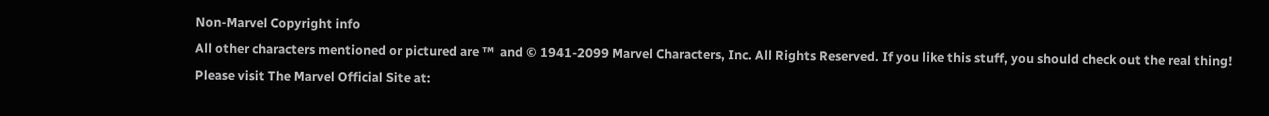Non-Marvel Copyright info
All other characters mentioned or pictured are ™  and © 1941-2099 Marvel Characters, Inc. All Rights Reserved. If you like this stuff, you should check out the real thing!
Please visit The Marvel Official Site at: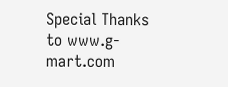Special Thanks to www.g-mart.com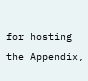for hosting the Appendix,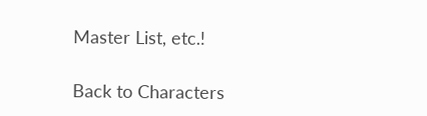Master List, etc.!

Back to Characters